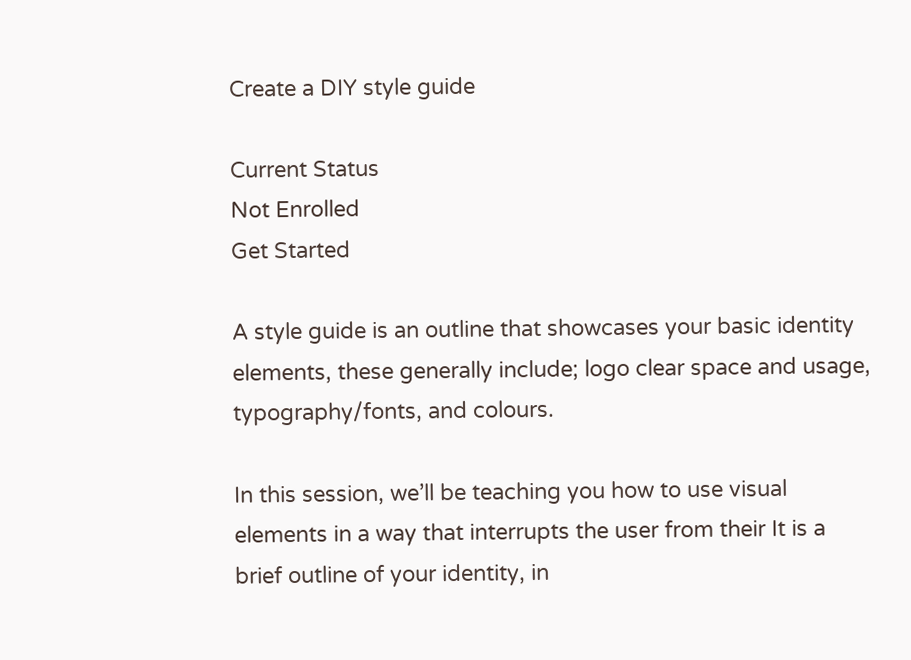Create a DIY style guide

Current Status
Not Enrolled
Get Started

A style guide is an outline that showcases your basic identity elements, these generally include; logo clear space and usage, typography/fonts, and colours.

In this session, we’ll be teaching you how to use visual elements in a way that interrupts the user from their It is a brief outline of your identity, in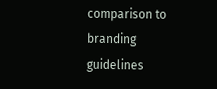comparison to branding guidelines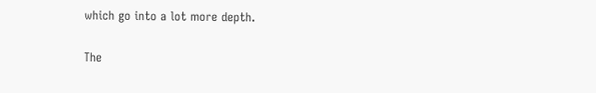which go into a lot more depth.

The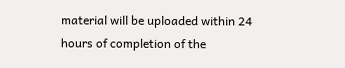material will be uploaded within 24 hours of completion of the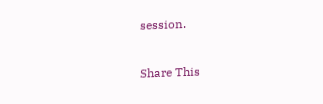session.

Share This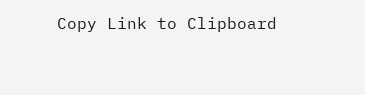Copy Link to Clipboard